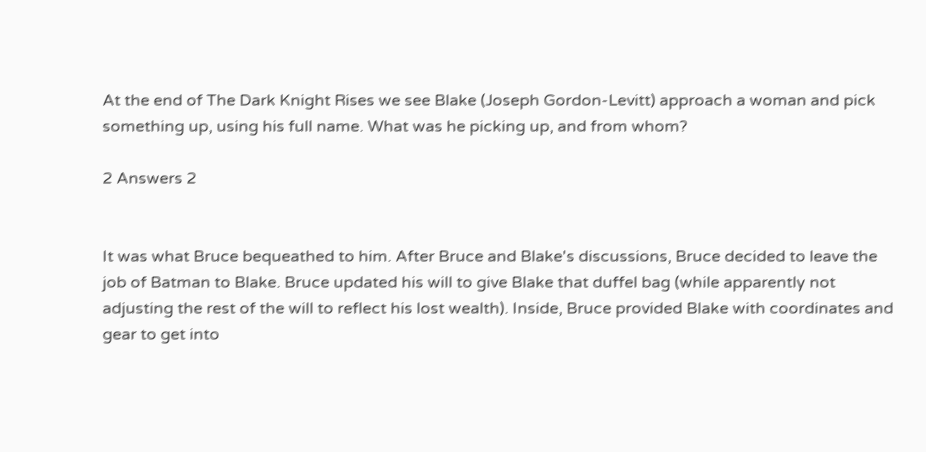At the end of The Dark Knight Rises we see Blake (Joseph Gordon-Levitt) approach a woman and pick something up, using his full name. What was he picking up, and from whom?

2 Answers 2


It was what Bruce bequeathed to him. After Bruce and Blake's discussions, Bruce decided to leave the job of Batman to Blake. Bruce updated his will to give Blake that duffel bag (while apparently not adjusting the rest of the will to reflect his lost wealth). Inside, Bruce provided Blake with coordinates and gear to get into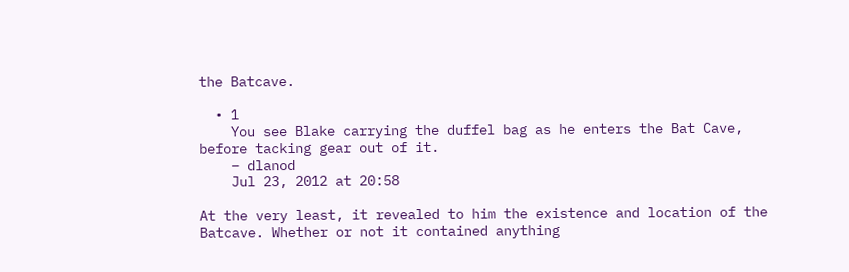the Batcave.

  • 1
    You see Blake carrying the duffel bag as he enters the Bat Cave, before tacking gear out of it.
    – dlanod
    Jul 23, 2012 at 20:58

At the very least, it revealed to him the existence and location of the Batcave. Whether or not it contained anything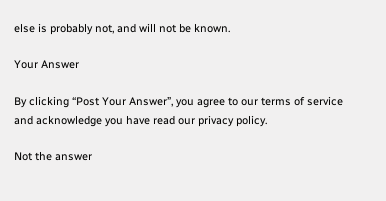else is probably not, and will not be known.

Your Answer

By clicking “Post Your Answer”, you agree to our terms of service and acknowledge you have read our privacy policy.

Not the answer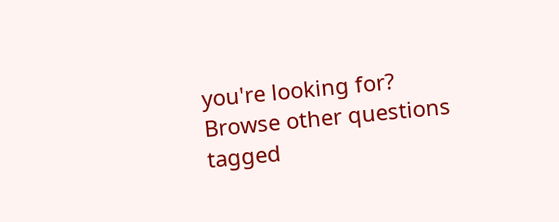you're looking for? Browse other questions tagged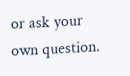or ask your own question.